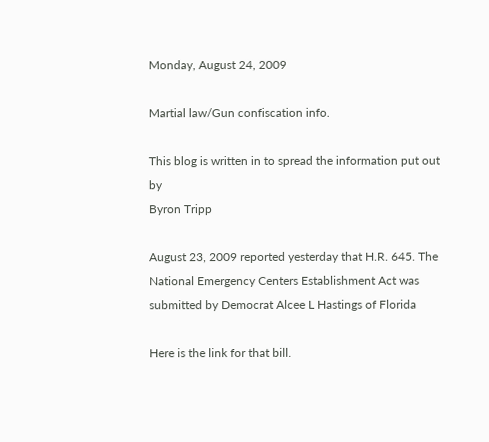Monday, August 24, 2009

Martial law/Gun confiscation info.

This blog is written in to spread the information put out by
Byron Tripp

August 23, 2009 reported yesterday that H.R. 645. The National Emergency Centers Establishment Act was submitted by Democrat Alcee L Hastings of Florida

Here is the link for that bill.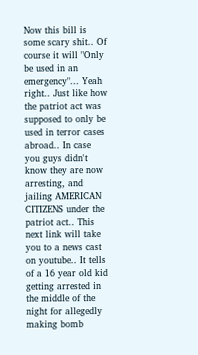Now this bill is some scary shit.. Of course it will "Only be used in an emergency"... Yeah right.. Just like how the patriot act was supposed to only be used in terror cases abroad.. In case you guys didn't know they are now arresting, and jailing AMERICAN CITIZENS under the patriot act.. This next link will take you to a news cast on youtube.. It tells of a 16 year old kid getting arrested in the middle of the night for allegedly making bomb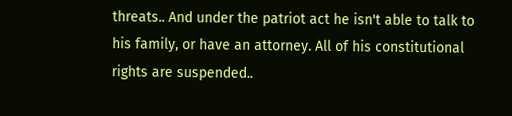threats.. And under the patriot act he isn't able to talk to his family, or have an attorney. All of his constitutional rights are suspended..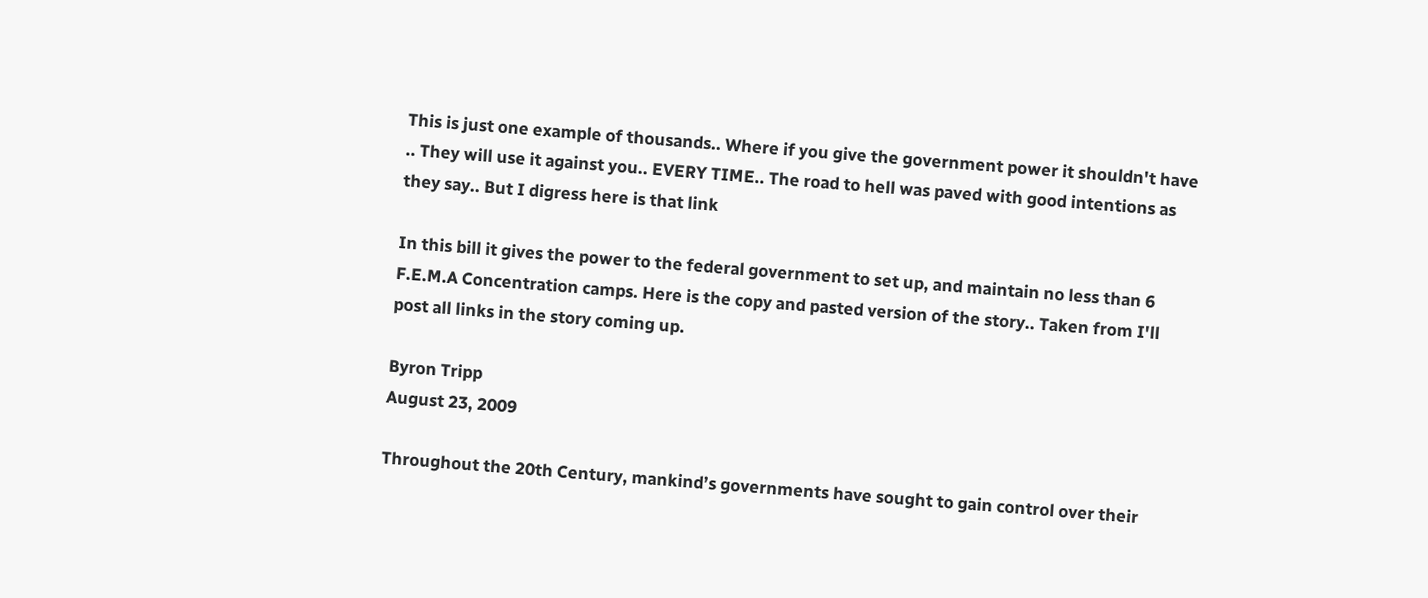This is just one example of thousands.. Where if you give the government power it shouldn't have .. They will use it against you.. EVERY TIME.. The road to hell was paved with good intentions as they say.. But I digress here is that link

In this bill it gives the power to the federal government to set up, and maintain no less than 6 F.E.M.A Concentration camps. Here is the copy and pasted version of the story.. Taken from I'll post all links in the story coming up.

Byron Tripp
August 23, 2009

Throughout the 20th Century, mankind’s governments have sought to gain control over their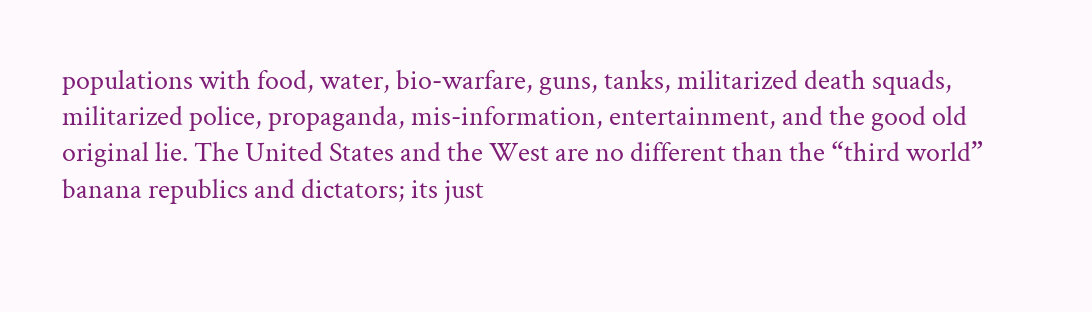populations with food, water, bio-warfare, guns, tanks, militarized death squads, militarized police, propaganda, mis-information, entertainment, and the good old original lie. The United States and the West are no different than the “third world” banana republics and dictators; its just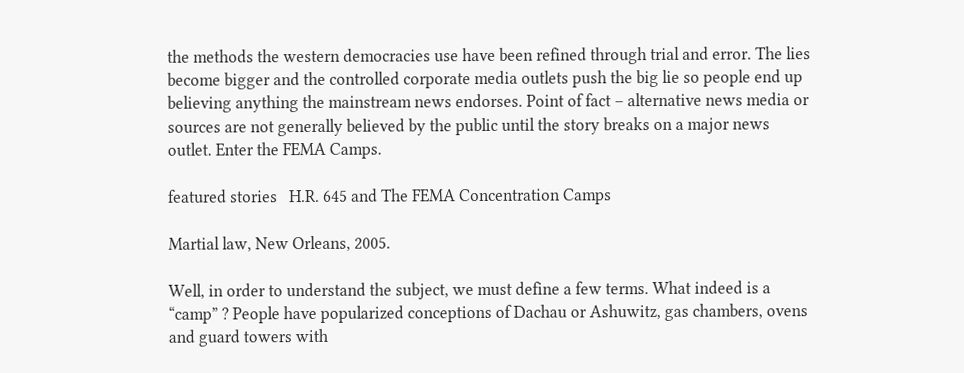the methods the western democracies use have been refined through trial and error. The lies become bigger and the controlled corporate media outlets push the big lie so people end up believing anything the mainstream news endorses. Point of fact – alternative news media or sources are not generally believed by the public until the story breaks on a major news outlet. Enter the FEMA Camps.

featured stories   H.R. 645 and The FEMA Concentration Camps

Martial law, New Orleans, 2005.

Well, in order to understand the subject, we must define a few terms. What indeed is a “camp” ? People have popularized conceptions of Dachau or Ashuwitz, gas chambers, ovens and guard towers with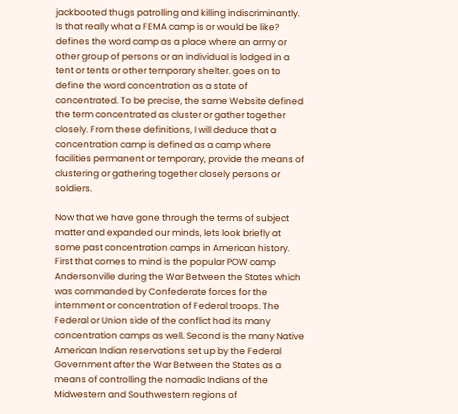jackbooted thugs patrolling and killing indiscriminantly. Is that really what a FEMA camp is or would be like? defines the word camp as a place where an army or other group of persons or an individual is lodged in a tent or tents or other temporary shelter. goes on to define the word concentration as a state of concentrated. To be precise, the same Website defined the term concentrated as cluster or gather together closely. From these definitions, I will deduce that a concentration camp is defined as a camp where facilities permanent or temporary, provide the means of clustering or gathering together closely persons or soldiers.

Now that we have gone through the terms of subject matter and expanded our minds, lets look briefly at some past concentration camps in American history. First that comes to mind is the popular POW camp Andersonville during the War Between the States which was commanded by Confederate forces for the internment or concentration of Federal troops. The Federal or Union side of the conflict had its many concentration camps as well. Second is the many Native American Indian reservations set up by the Federal Government after the War Between the States as a means of controlling the nomadic Indians of the Midwestern and Southwestern regions of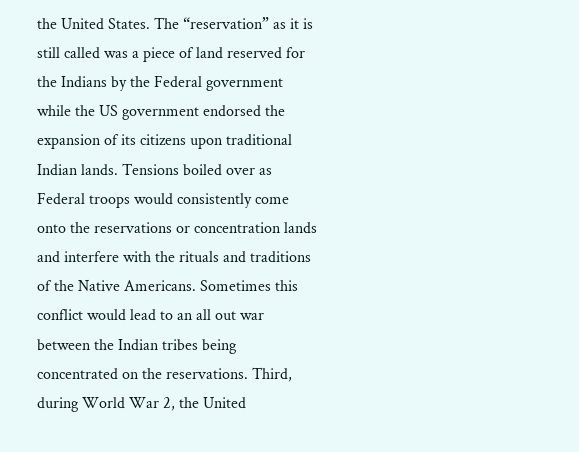the United States. The “reservation” as it is still called was a piece of land reserved for the Indians by the Federal government while the US government endorsed the expansion of its citizens upon traditional Indian lands. Tensions boiled over as Federal troops would consistently come onto the reservations or concentration lands and interfere with the rituals and traditions of the Native Americans. Sometimes this conflict would lead to an all out war between the Indian tribes being concentrated on the reservations. Third, during World War 2, the United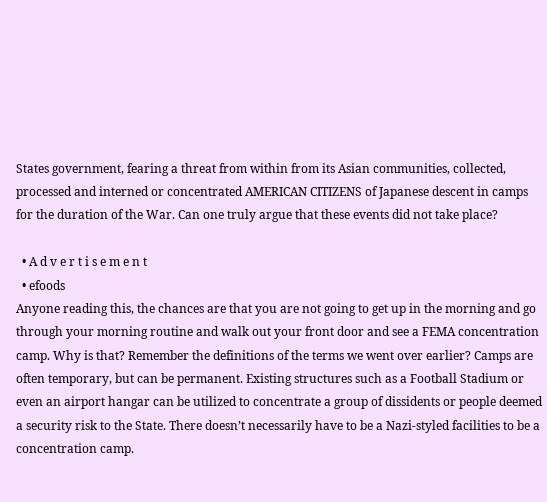States government, fearing a threat from within from its Asian communities, collected, processed and interned or concentrated AMERICAN CITIZENS of Japanese descent in camps for the duration of the War. Can one truly argue that these events did not take place?

  • A d v e r t i s e m e n t
  • efoods
Anyone reading this, the chances are that you are not going to get up in the morning and go through your morning routine and walk out your front door and see a FEMA concentration camp. Why is that? Remember the definitions of the terms we went over earlier? Camps are often temporary, but can be permanent. Existing structures such as a Football Stadium or even an airport hangar can be utilized to concentrate a group of dissidents or people deemed a security risk to the State. There doesn’t necessarily have to be a Nazi-styled facilities to be a concentration camp.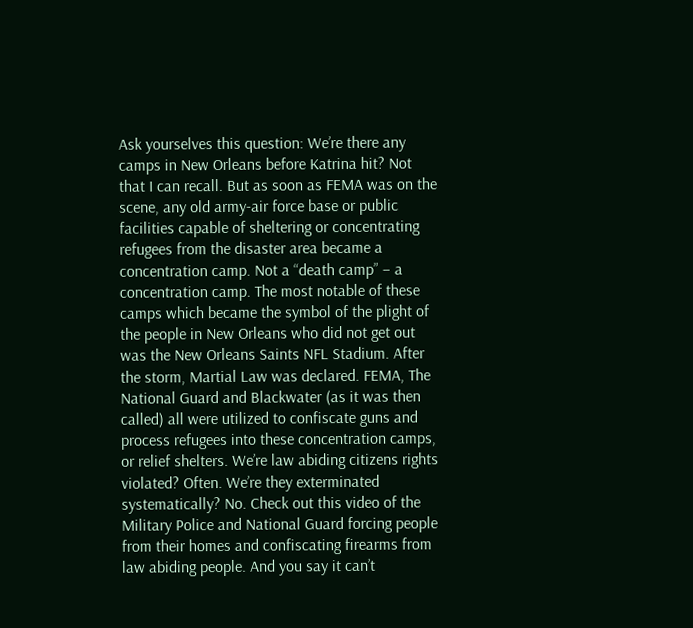Ask yourselves this question: We’re there any camps in New Orleans before Katrina hit? Not that I can recall. But as soon as FEMA was on the scene, any old army-air force base or public facilities capable of sheltering or concentrating refugees from the disaster area became a concentration camp. Not a “death camp” – a concentration camp. The most notable of these camps which became the symbol of the plight of the people in New Orleans who did not get out was the New Orleans Saints NFL Stadium. After the storm, Martial Law was declared. FEMA, The National Guard and Blackwater (as it was then called) all were utilized to confiscate guns and process refugees into these concentration camps, or relief shelters. We’re law abiding citizens rights violated? Often. We’re they exterminated systematically? No. Check out this video of the Military Police and National Guard forcing people from their homes and confiscating firearms from law abiding people. And you say it can’t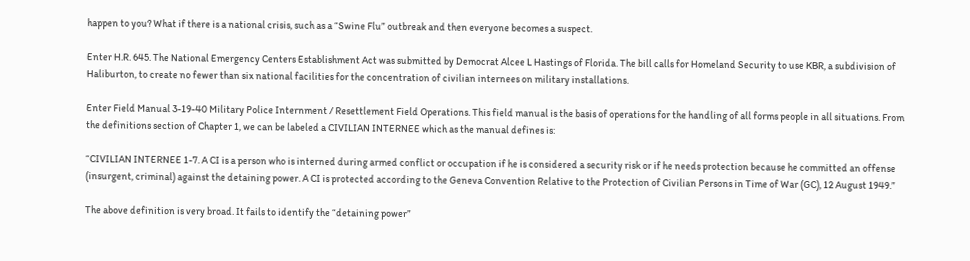happen to you? What if there is a national crisis, such as a “Swine Flu” outbreak and then everyone becomes a suspect.

Enter H.R. 645. The National Emergency Centers Establishment Act was submitted by Democrat Alcee L Hastings of Florida. The bill calls for Homeland Security to use KBR, a subdivision of Haliburton, to create no fewer than six national facilities for the concentration of civilian internees on military installations.

Enter Field Manual 3-19-40 Military Police Internment / Resettlement Field Operations. This field manual is the basis of operations for the handling of all forms people in all situations. From the definitions section of Chapter 1, we can be labeled a CIVILIAN INTERNEE which as the manual defines is:

“CIVILIAN INTERNEE 1-7. A CI is a person who is interned during armed conflict or occupation if he is considered a security risk or if he needs protection because he committed an offense (insurgent, criminal) against the detaining power. A CI is protected according to the Geneva Convention Relative to the Protection of Civilian Persons in Time of War (GC), 12 August 1949.”

The above definition is very broad. It fails to identify the “detaining power”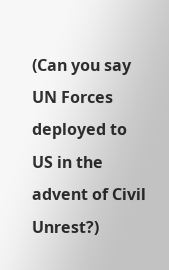(Can you say UN Forces deployed to US in the advent of Civil Unrest?)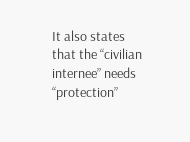It also states that the “civilian internee” needs “protection”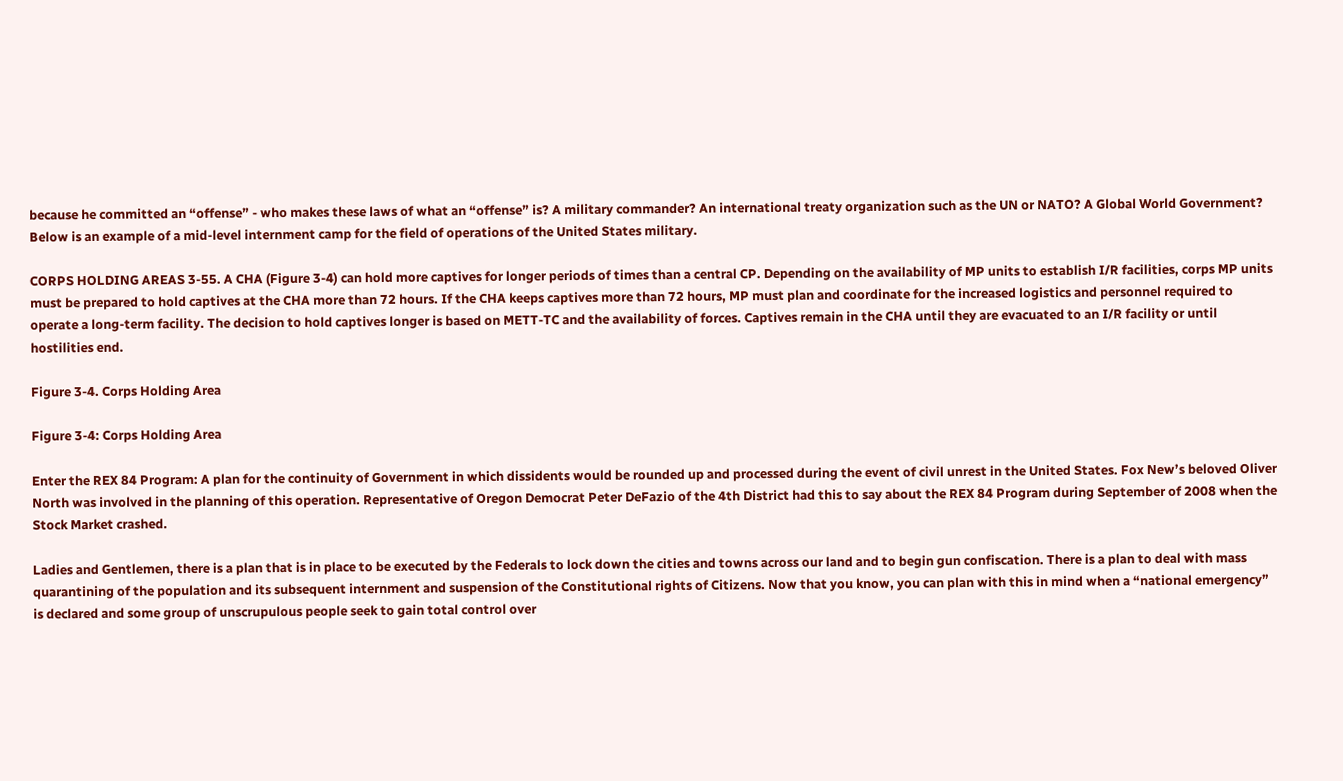because he committed an “offense” - who makes these laws of what an “offense” is? A military commander? An international treaty organization such as the UN or NATO? A Global World Government? Below is an example of a mid-level internment camp for the field of operations of the United States military.

CORPS HOLDING AREAS 3-55. A CHA (Figure 3-4) can hold more captives for longer periods of times than a central CP. Depending on the availability of MP units to establish I/R facilities, corps MP units must be prepared to hold captives at the CHA more than 72 hours. If the CHA keeps captives more than 72 hours, MP must plan and coordinate for the increased logistics and personnel required to operate a long-term facility. The decision to hold captives longer is based on METT-TC and the availability of forces. Captives remain in the CHA until they are evacuated to an I/R facility or until hostilities end.

Figure 3-4. Corps Holding Area

Figure 3-4: Corps Holding Area

Enter the REX 84 Program: A plan for the continuity of Government in which dissidents would be rounded up and processed during the event of civil unrest in the United States. Fox New’s beloved Oliver North was involved in the planning of this operation. Representative of Oregon Democrat Peter DeFazio of the 4th District had this to say about the REX 84 Program during September of 2008 when the Stock Market crashed.

Ladies and Gentlemen, there is a plan that is in place to be executed by the Federals to lock down the cities and towns across our land and to begin gun confiscation. There is a plan to deal with mass quarantining of the population and its subsequent internment and suspension of the Constitutional rights of Citizens. Now that you know, you can plan with this in mind when a “national emergency” is declared and some group of unscrupulous people seek to gain total control over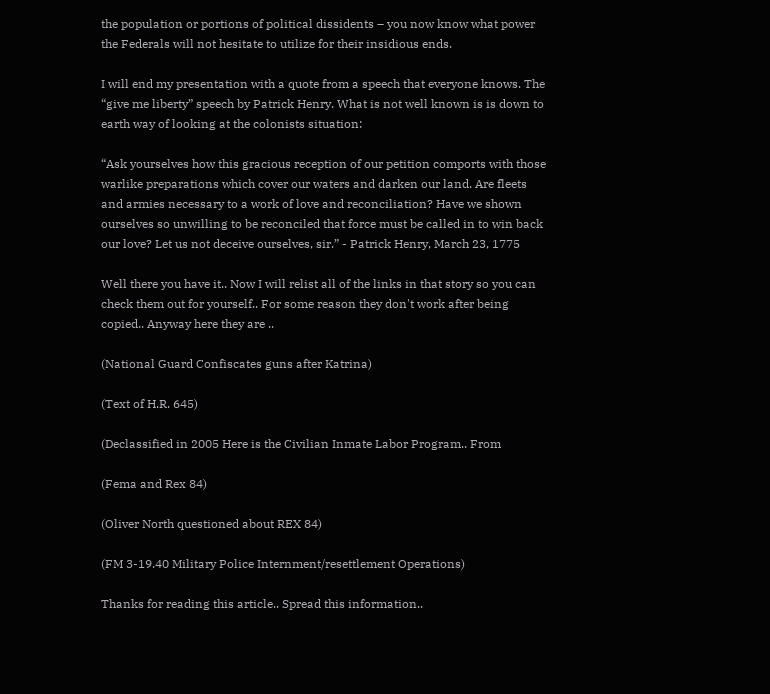the population or portions of political dissidents – you now know what power the Federals will not hesitate to utilize for their insidious ends.

I will end my presentation with a quote from a speech that everyone knows. The “give me liberty” speech by Patrick Henry. What is not well known is is down to earth way of looking at the colonists situation:

“Ask yourselves how this gracious reception of our petition comports with those warlike preparations which cover our waters and darken our land. Are fleets and armies necessary to a work of love and reconciliation? Have we shown ourselves so unwilling to be reconciled that force must be called in to win back our love? Let us not deceive ourselves, sir.” - Patrick Henry, March 23, 1775

Well there you have it.. Now I will relist all of the links in that story so you can check them out for yourself.. For some reason they don't work after being copied.. Anyway here they are ..

(National Guard Confiscates guns after Katrina)

(Text of H.R. 645)

(Declassified in 2005 Here is the Civilian Inmate Labor Program.. From

(Fema and Rex 84)

(Oliver North questioned about REX 84)

(FM 3-19.40 Military Police Internment/resettlement Operations)

Thanks for reading this article.. Spread this information..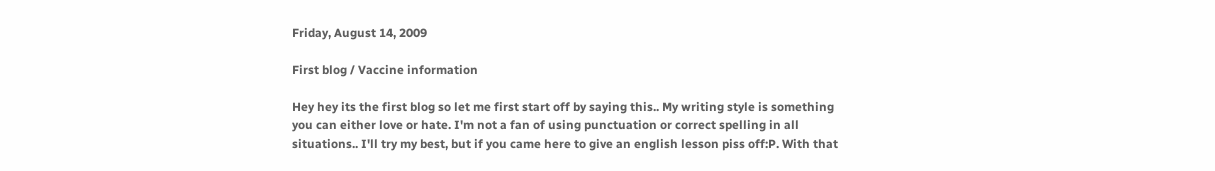Friday, August 14, 2009

First blog / Vaccine information

Hey hey its the first blog so let me first start off by saying this.. My writing style is something you can either love or hate. I'm not a fan of using punctuation or correct spelling in all situations.. I'll try my best, but if you came here to give an english lesson piss off:P. With that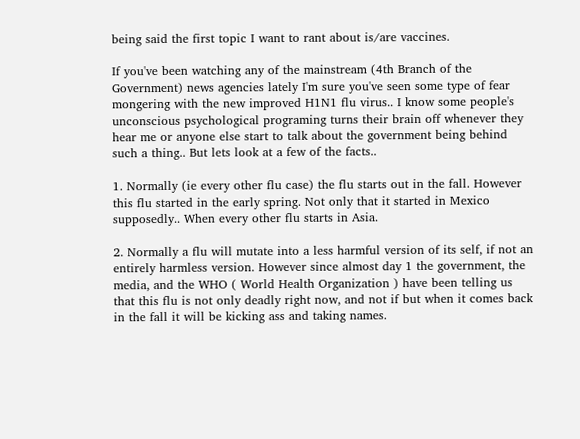being said the first topic I want to rant about is/are vaccines.

If you've been watching any of the mainstream (4th Branch of the Government) news agencies lately I'm sure you've seen some type of fear mongering with the new improved H1N1 flu virus.. I know some people's unconscious psychological programing turns their brain off whenever they hear me or anyone else start to talk about the government being behind such a thing.. But lets look at a few of the facts..

1. Normally (ie every other flu case) the flu starts out in the fall. However this flu started in the early spring. Not only that it started in Mexico supposedly.. When every other flu starts in Asia.

2. Normally a flu will mutate into a less harmful version of its self, if not an entirely harmless version. However since almost day 1 the government, the media, and the WHO ( World Health Organization ) have been telling us that this flu is not only deadly right now, and not if but when it comes back in the fall it will be kicking ass and taking names.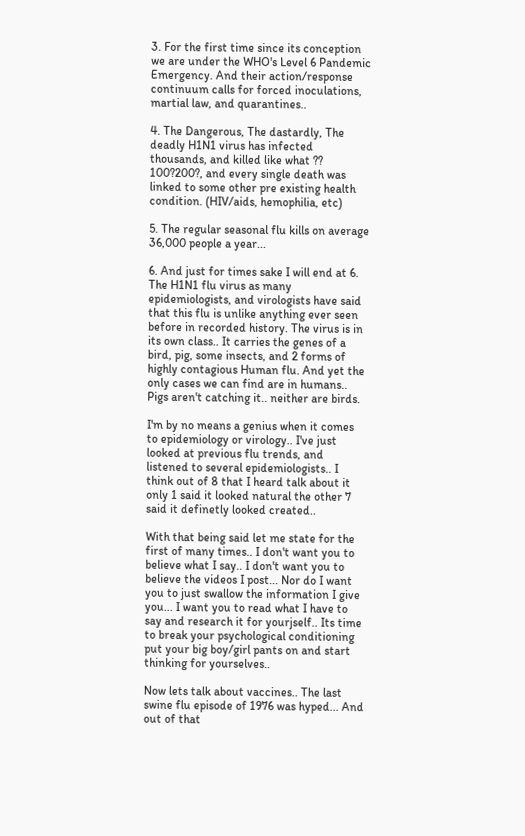3. For the first time since its conception we are under the WHO's Level 6 Pandemic Emergency. And their action/response continuum calls for forced inoculations, martial law, and quarantines..

4. The Dangerous, The dastardly, The deadly H1N1 virus has infected thousands, and killed like what ?? 100?200?, and every single death was linked to some other pre existing health condition. (HIV/aids, hemophilia, etc)

5. The regular seasonal flu kills on average 36,000 people a year...

6. And just for times sake I will end at 6. The H1N1 flu virus as many epidemiologists, and virologists have said that this flu is unlike anything ever seen before in recorded history. The virus is in its own class.. It carries the genes of a bird, pig, some insects, and 2 forms of highly contagious Human flu. And yet the only cases we can find are in humans.. Pigs aren't catching it.. neither are birds.

I'm by no means a genius when it comes to epidemiology or virology.. I've just looked at previous flu trends, and listened to several epidemiologists.. I think out of 8 that I heard talk about it only 1 said it looked natural the other 7 said it definetly looked created..

With that being said let me state for the first of many times.. I don't want you to believe what I say.. I don't want you to believe the videos I post... Nor do I want you to just swallow the information I give you... I want you to read what I have to say and research it for yourjself.. Its time to break your psychological conditioning put your big boy/girl pants on and start thinking for yourselves..

Now lets talk about vaccines.. The last swine flu episode of 1976 was hyped... And out of that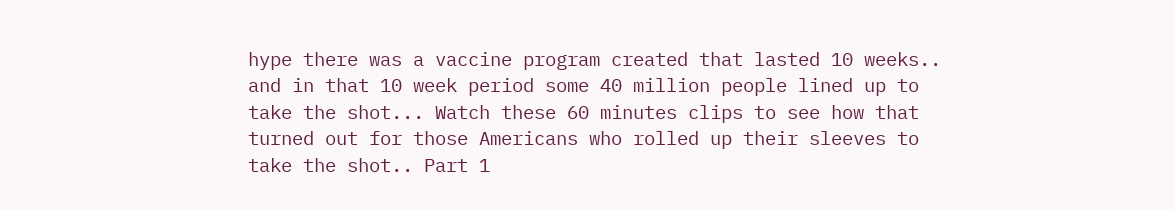hype there was a vaccine program created that lasted 10 weeks.. and in that 10 week period some 40 million people lined up to take the shot... Watch these 60 minutes clips to see how that turned out for those Americans who rolled up their sleeves to take the shot.. Part 1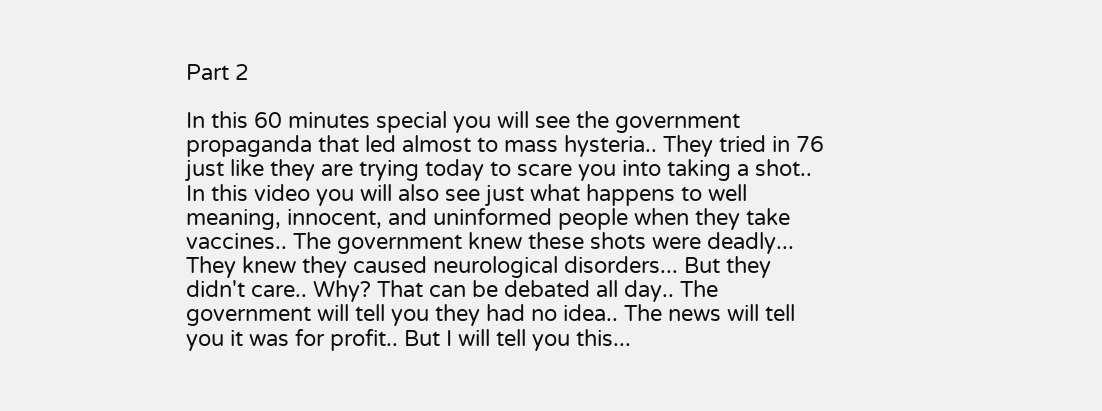Part 2

In this 60 minutes special you will see the government propaganda that led almost to mass hysteria.. They tried in 76 just like they are trying today to scare you into taking a shot.. In this video you will also see just what happens to well meaning, innocent, and uninformed people when they take vaccines.. The government knew these shots were deadly... They knew they caused neurological disorders... But they didn't care.. Why? That can be debated all day.. The government will tell you they had no idea.. The news will tell you it was for profit.. But I will tell you this...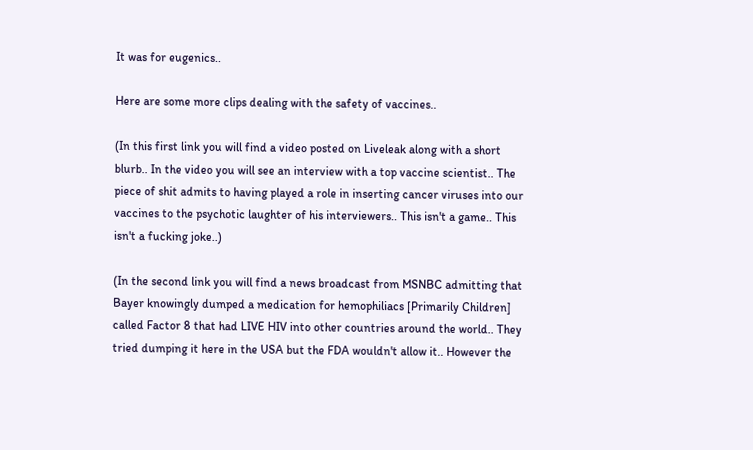It was for eugenics..

Here are some more clips dealing with the safety of vaccines..

(In this first link you will find a video posted on Liveleak along with a short blurb.. In the video you will see an interview with a top vaccine scientist.. The piece of shit admits to having played a role in inserting cancer viruses into our vaccines to the psychotic laughter of his interviewers.. This isn't a game.. This isn't a fucking joke..)

(In the second link you will find a news broadcast from MSNBC admitting that Bayer knowingly dumped a medication for hemophiliacs [Primarily Children] called Factor 8 that had LIVE HIV into other countries around the world.. They tried dumping it here in the USA but the FDA wouldn't allow it.. However the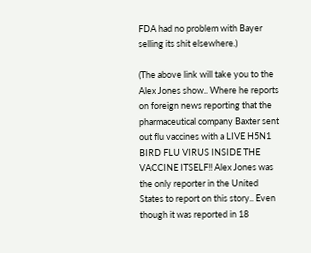FDA had no problem with Bayer selling its shit elsewhere.)

(The above link will take you to the Alex Jones show.. Where he reports on foreign news reporting that the pharmaceutical company Baxter sent out flu vaccines with a LIVE H5N1 BIRD FLU VIRUS INSIDE THE VACCINE ITSELF!! Alex Jones was the only reporter in the United States to report on this story.. Even though it was reported in 18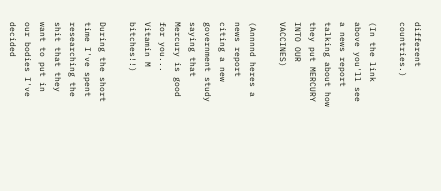different countries.)

(In the link above you'll see a news report talking about how they put MERCURY INTO OUR VACCINES)

(Annnnd heres a news report citing a new government study saying that Mercury is good for you... Vitamin M bitches!!)

During the short time I've spent researching the shit that they want to put in our bodies I've decided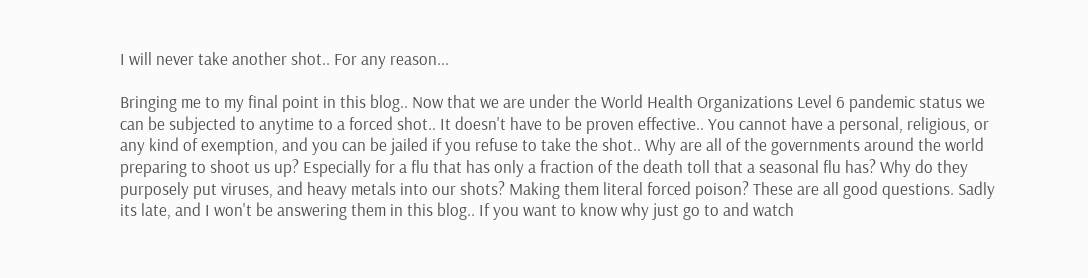I will never take another shot.. For any reason...

Bringing me to my final point in this blog.. Now that we are under the World Health Organizations Level 6 pandemic status we can be subjected to anytime to a forced shot.. It doesn't have to be proven effective.. You cannot have a personal, religious, or any kind of exemption, and you can be jailed if you refuse to take the shot.. Why are all of the governments around the world preparing to shoot us up? Especially for a flu that has only a fraction of the death toll that a seasonal flu has? Why do they purposely put viruses, and heavy metals into our shots? Making them literal forced poison? These are all good questions. Sadly its late, and I won't be answering them in this blog.. If you want to know why just go to and watch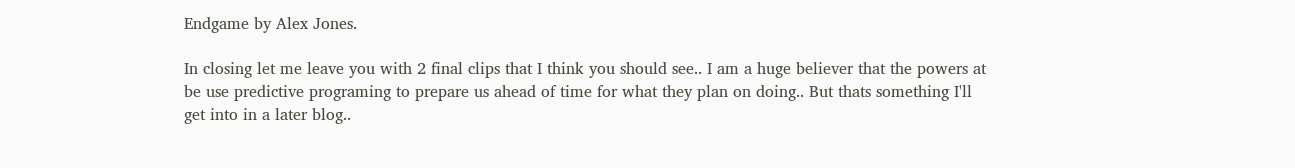Endgame by Alex Jones.

In closing let me leave you with 2 final clips that I think you should see.. I am a huge believer that the powers at be use predictive programing to prepare us ahead of time for what they plan on doing.. But thats something I'll get into in a later blog..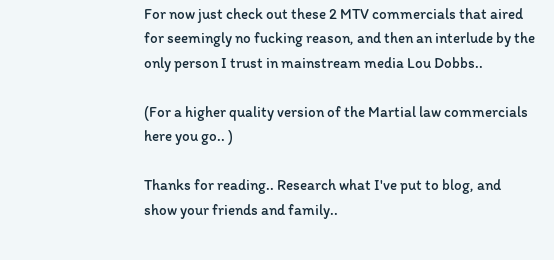For now just check out these 2 MTV commercials that aired for seemingly no fucking reason, and then an interlude by the only person I trust in mainstream media Lou Dobbs..

(For a higher quality version of the Martial law commercials here you go.. )

Thanks for reading.. Research what I've put to blog, and show your friends and family..